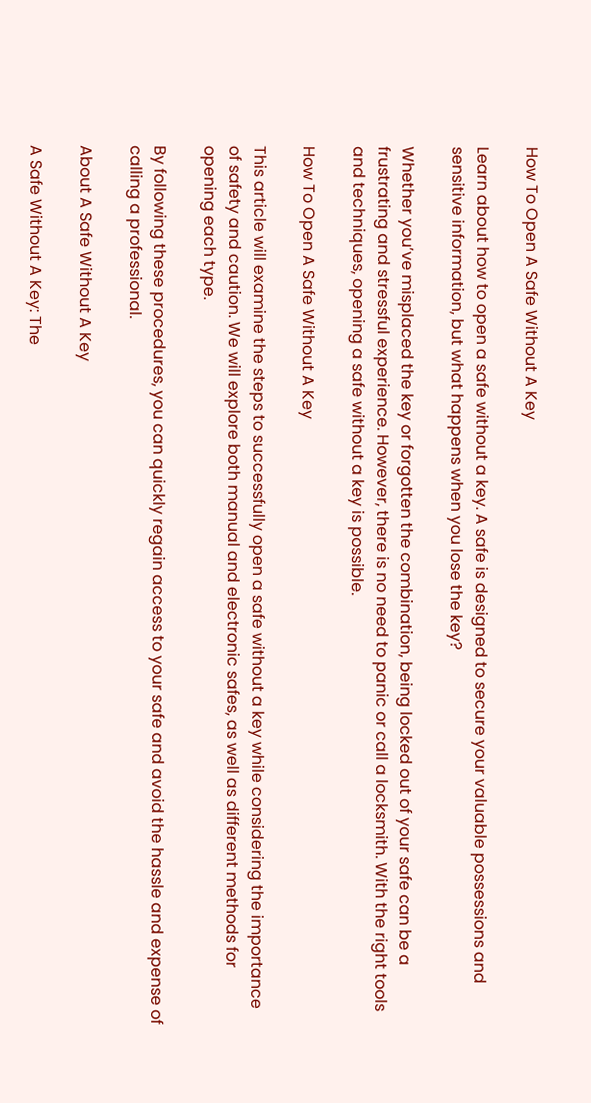How To Open A Safe Without A Key

Learn about how to open a safe without a key. A safe is designed to secure your valuable possessions and sensitive information, but what happens when you lose the key?

Whether you’ve misplaced the key or forgotten the combination, being locked out of your safe can be a frustrating and stressful experience. However, there is no need to panic or call a locksmith. With the right tools and techniques, opening a safe without a key is possible.

How To Open A Safe Without A Key

This article will examine the steps to successfully open a safe without a key while considering the importance of safety and caution. We will explore both manual and electronic safes, as well as different methods for opening each type.

By following these procedures, you can quickly regain access to your safe and avoid the hassle and expense of calling a professional.

About A Safe Without A Key

A Safe Without A Key: The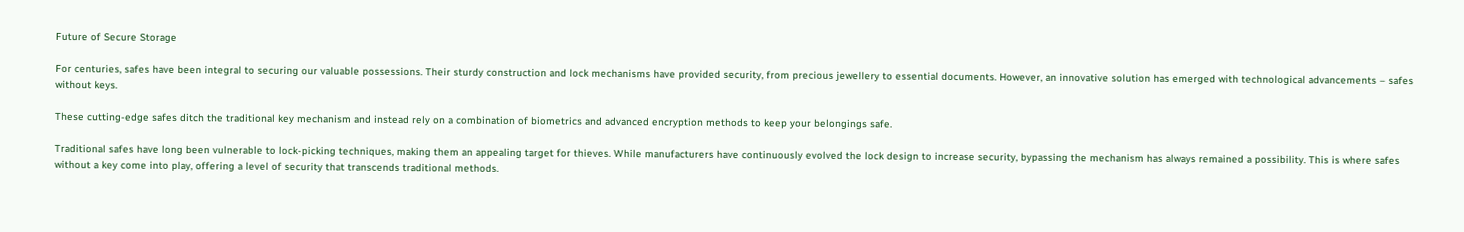Future of Secure Storage

For centuries, safes have been integral to securing our valuable possessions. Their sturdy construction and lock mechanisms have provided security, from precious jewellery to essential documents. However, an innovative solution has emerged with technological advancements – safes without keys.

These cutting-edge safes ditch the traditional key mechanism and instead rely on a combination of biometrics and advanced encryption methods to keep your belongings safe.

Traditional safes have long been vulnerable to lock-picking techniques, making them an appealing target for thieves. While manufacturers have continuously evolved the lock design to increase security, bypassing the mechanism has always remained a possibility. This is where safes without a key come into play, offering a level of security that transcends traditional methods.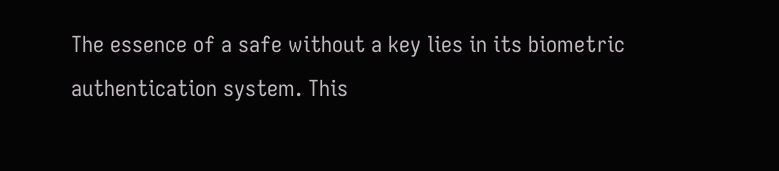The essence of a safe without a key lies in its biometric authentication system. This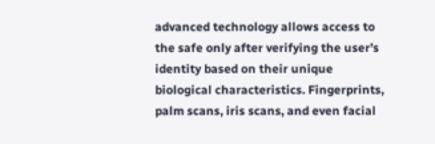advanced technology allows access to the safe only after verifying the user’s identity based on their unique biological characteristics. Fingerprints, palm scans, iris scans, and even facial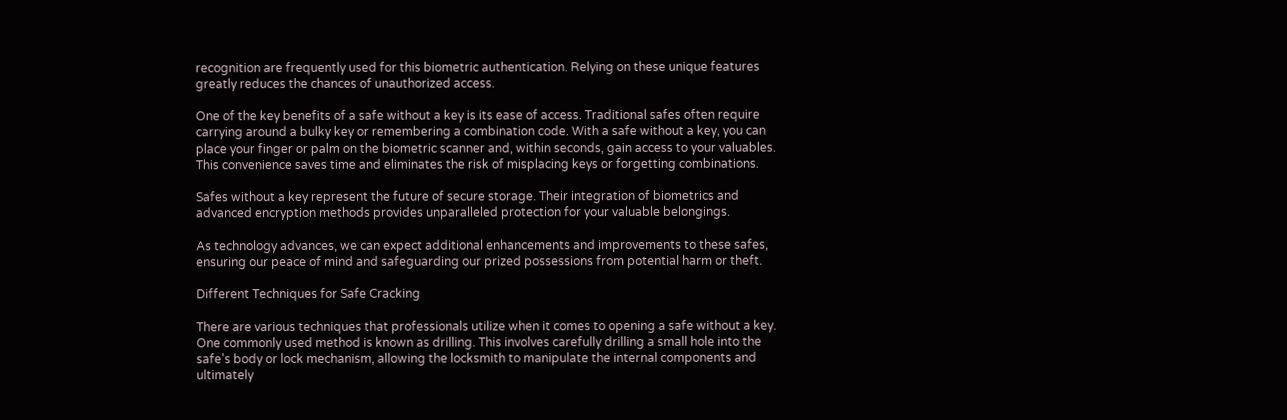recognition are frequently used for this biometric authentication. Relying on these unique features greatly reduces the chances of unauthorized access.

One of the key benefits of a safe without a key is its ease of access. Traditional safes often require carrying around a bulky key or remembering a combination code. With a safe without a key, you can place your finger or palm on the biometric scanner and, within seconds, gain access to your valuables. This convenience saves time and eliminates the risk of misplacing keys or forgetting combinations.

Safes without a key represent the future of secure storage. Their integration of biometrics and advanced encryption methods provides unparalleled protection for your valuable belongings.

As technology advances, we can expect additional enhancements and improvements to these safes, ensuring our peace of mind and safeguarding our prized possessions from potential harm or theft.

Different Techniques for Safe Cracking

There are various techniques that professionals utilize when it comes to opening a safe without a key. One commonly used method is known as drilling. This involves carefully drilling a small hole into the safe’s body or lock mechanism, allowing the locksmith to manipulate the internal components and ultimately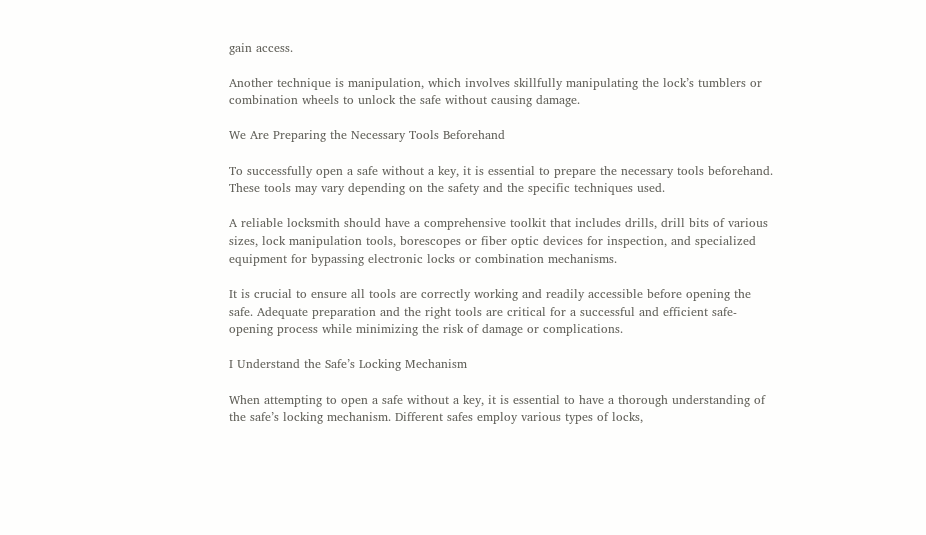gain access.

Another technique is manipulation, which involves skillfully manipulating the lock’s tumblers or combination wheels to unlock the safe without causing damage.

We Are Preparing the Necessary Tools Beforehand

To successfully open a safe without a key, it is essential to prepare the necessary tools beforehand. These tools may vary depending on the safety and the specific techniques used.

A reliable locksmith should have a comprehensive toolkit that includes drills, drill bits of various sizes, lock manipulation tools, borescopes or fiber optic devices for inspection, and specialized equipment for bypassing electronic locks or combination mechanisms.

It is crucial to ensure all tools are correctly working and readily accessible before opening the safe. Adequate preparation and the right tools are critical for a successful and efficient safe-opening process while minimizing the risk of damage or complications.

I Understand the Safe’s Locking Mechanism

When attempting to open a safe without a key, it is essential to have a thorough understanding of the safe’s locking mechanism. Different safes employ various types of locks,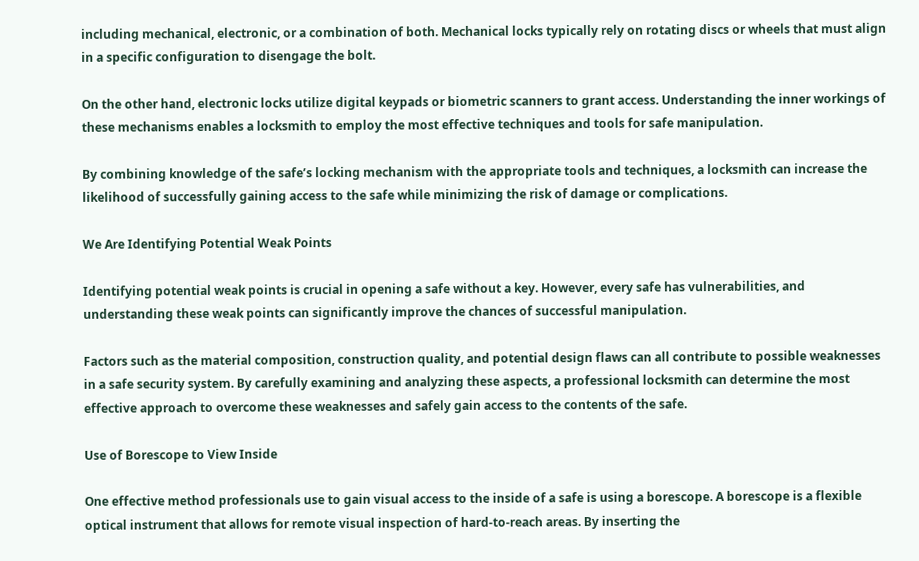including mechanical, electronic, or a combination of both. Mechanical locks typically rely on rotating discs or wheels that must align in a specific configuration to disengage the bolt.

On the other hand, electronic locks utilize digital keypads or biometric scanners to grant access. Understanding the inner workings of these mechanisms enables a locksmith to employ the most effective techniques and tools for safe manipulation.

By combining knowledge of the safe’s locking mechanism with the appropriate tools and techniques, a locksmith can increase the likelihood of successfully gaining access to the safe while minimizing the risk of damage or complications.

We Are Identifying Potential Weak Points

Identifying potential weak points is crucial in opening a safe without a key. However, every safe has vulnerabilities, and understanding these weak points can significantly improve the chances of successful manipulation.

Factors such as the material composition, construction quality, and potential design flaws can all contribute to possible weaknesses in a safe security system. By carefully examining and analyzing these aspects, a professional locksmith can determine the most effective approach to overcome these weaknesses and safely gain access to the contents of the safe.

Use of Borescope to View Inside

One effective method professionals use to gain visual access to the inside of a safe is using a borescope. A borescope is a flexible optical instrument that allows for remote visual inspection of hard-to-reach areas. By inserting the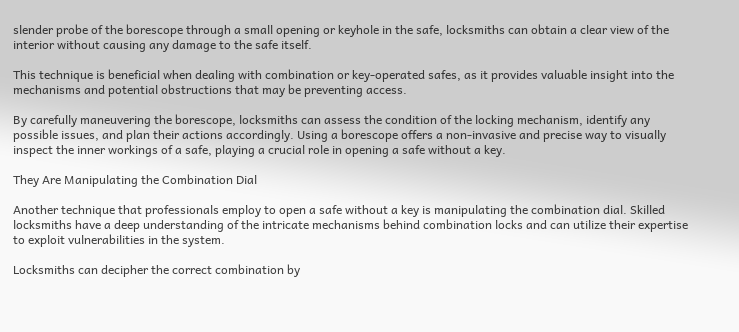slender probe of the borescope through a small opening or keyhole in the safe, locksmiths can obtain a clear view of the interior without causing any damage to the safe itself.

This technique is beneficial when dealing with combination or key-operated safes, as it provides valuable insight into the mechanisms and potential obstructions that may be preventing access.

By carefully maneuvering the borescope, locksmiths can assess the condition of the locking mechanism, identify any possible issues, and plan their actions accordingly. Using a borescope offers a non-invasive and precise way to visually inspect the inner workings of a safe, playing a crucial role in opening a safe without a key.

They Are Manipulating the Combination Dial

Another technique that professionals employ to open a safe without a key is manipulating the combination dial. Skilled locksmiths have a deep understanding of the intricate mechanisms behind combination locks and can utilize their expertise to exploit vulnerabilities in the system.

Locksmiths can decipher the correct combination by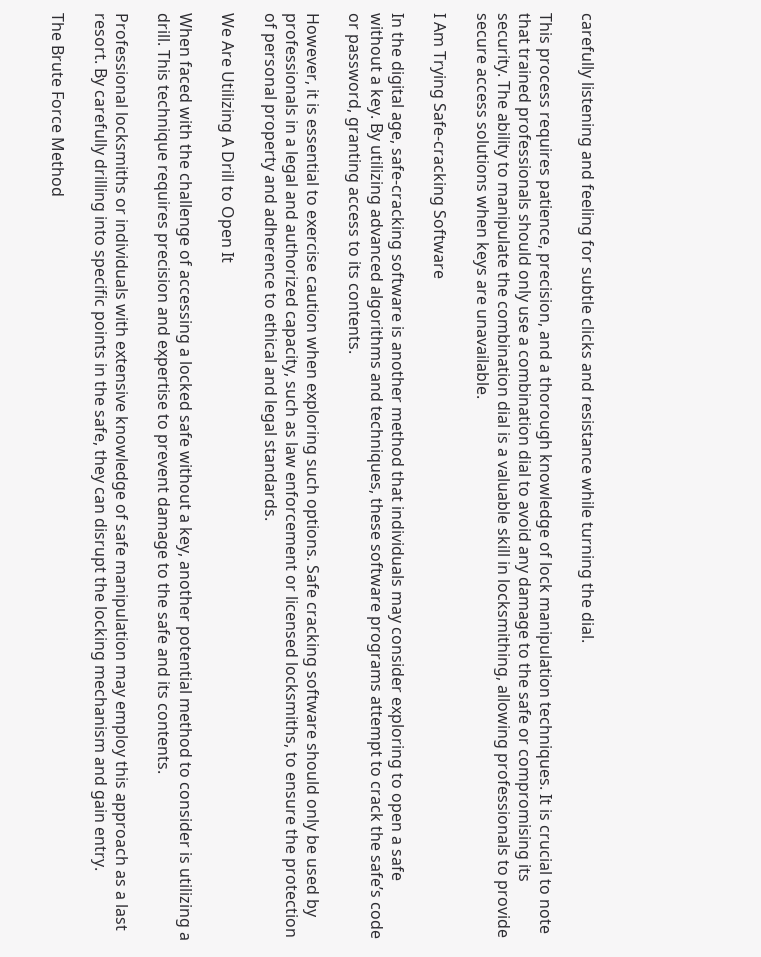carefully listening and feeling for subtle clicks and resistance while turning the dial.

This process requires patience, precision, and a thorough knowledge of lock manipulation techniques. It is crucial to note that trained professionals should only use a combination dial to avoid any damage to the safe or compromising its security. The ability to manipulate the combination dial is a valuable skill in locksmithing, allowing professionals to provide secure access solutions when keys are unavailable.

I Am Trying Safe-cracking Software

In the digital age, safe-cracking software is another method that individuals may consider exploring to open a safe without a key. By utilizing advanced algorithms and techniques, these software programs attempt to crack the safe’s code or password, granting access to its contents.

However, it is essential to exercise caution when exploring such options. Safe cracking software should only be used by professionals in a legal and authorized capacity, such as law enforcement or licensed locksmiths, to ensure the protection of personal property and adherence to ethical and legal standards.

We Are Utilizing A Drill to Open It

When faced with the challenge of accessing a locked safe without a key, another potential method to consider is utilizing a drill. This technique requires precision and expertise to prevent damage to the safe and its contents.

Professional locksmiths or individuals with extensive knowledge of safe manipulation may employ this approach as a last resort. By carefully drilling into specific points in the safe, they can disrupt the locking mechanism and gain entry.

The Brute Force Method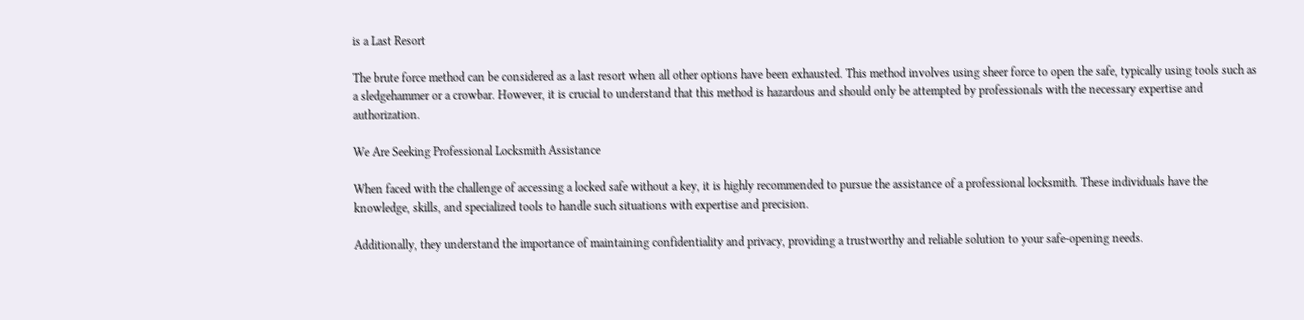is a Last Resort

The brute force method can be considered as a last resort when all other options have been exhausted. This method involves using sheer force to open the safe, typically using tools such as a sledgehammer or a crowbar. However, it is crucial to understand that this method is hazardous and should only be attempted by professionals with the necessary expertise and authorization.

We Are Seeking Professional Locksmith Assistance

When faced with the challenge of accessing a locked safe without a key, it is highly recommended to pursue the assistance of a professional locksmith. These individuals have the knowledge, skills, and specialized tools to handle such situations with expertise and precision.

Additionally, they understand the importance of maintaining confidentiality and privacy, providing a trustworthy and reliable solution to your safe-opening needs.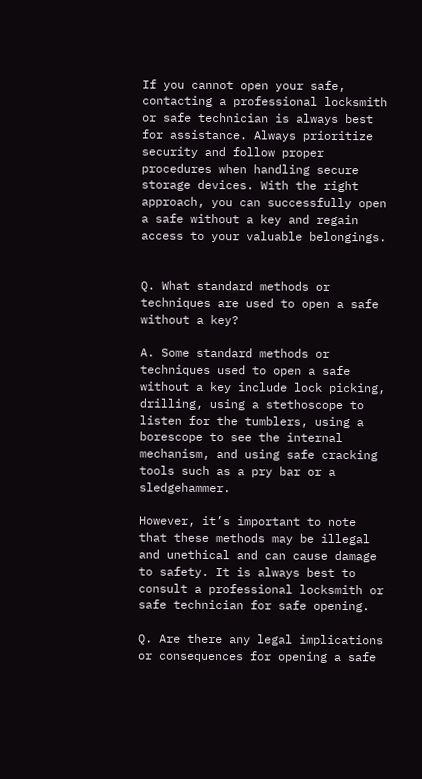If you cannot open your safe, contacting a professional locksmith or safe technician is always best for assistance. Always prioritize security and follow proper procedures when handling secure storage devices. With the right approach, you can successfully open a safe without a key and regain access to your valuable belongings.


Q. What standard methods or techniques are used to open a safe without a key?

A. Some standard methods or techniques used to open a safe without a key include lock picking, drilling, using a stethoscope to listen for the tumblers, using a borescope to see the internal mechanism, and using safe cracking tools such as a pry bar or a sledgehammer.

However, it’s important to note that these methods may be illegal and unethical and can cause damage to safety. It is always best to consult a professional locksmith or safe technician for safe opening.

Q. Are there any legal implications or consequences for opening a safe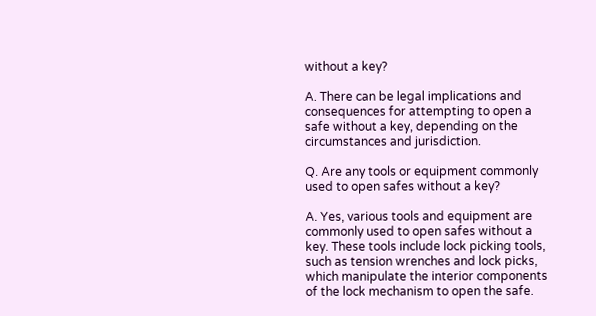without a key?

A. There can be legal implications and consequences for attempting to open a safe without a key, depending on the circumstances and jurisdiction.

Q. Are any tools or equipment commonly used to open safes without a key?

A. Yes, various tools and equipment are commonly used to open safes without a key. These tools include lock picking tools, such as tension wrenches and lock picks, which manipulate the interior components of the lock mechanism to open the safe.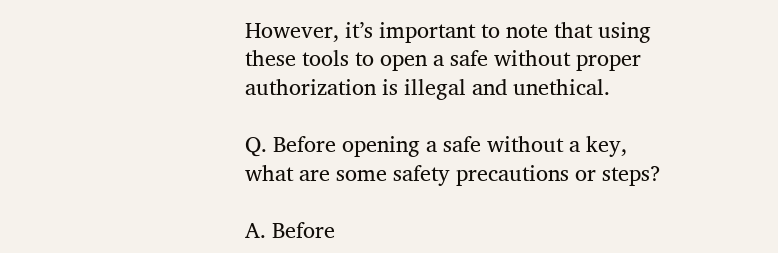However, it’s important to note that using these tools to open a safe without proper authorization is illegal and unethical.

Q. Before opening a safe without a key, what are some safety precautions or steps?

A. Before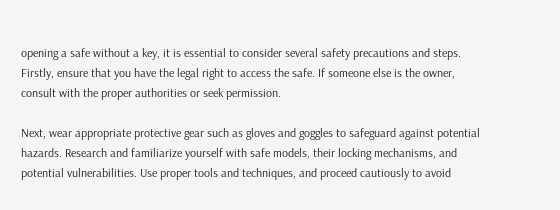opening a safe without a key, it is essential to consider several safety precautions and steps. Firstly, ensure that you have the legal right to access the safe. If someone else is the owner, consult with the proper authorities or seek permission.

Next, wear appropriate protective gear such as gloves and goggles to safeguard against potential hazards. Research and familiarize yourself with safe models, their locking mechanisms, and potential vulnerabilities. Use proper tools and techniques, and proceed cautiously to avoid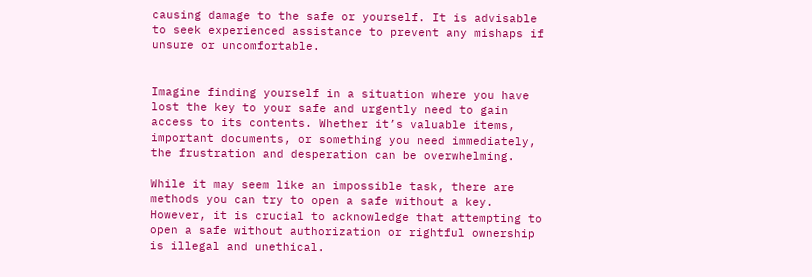causing damage to the safe or yourself. It is advisable to seek experienced assistance to prevent any mishaps if unsure or uncomfortable.


Imagine finding yourself in a situation where you have lost the key to your safe and urgently need to gain access to its contents. Whether it’s valuable items, important documents, or something you need immediately, the frustration and desperation can be overwhelming.

While it may seem like an impossible task, there are methods you can try to open a safe without a key. However, it is crucial to acknowledge that attempting to open a safe without authorization or rightful ownership is illegal and unethical.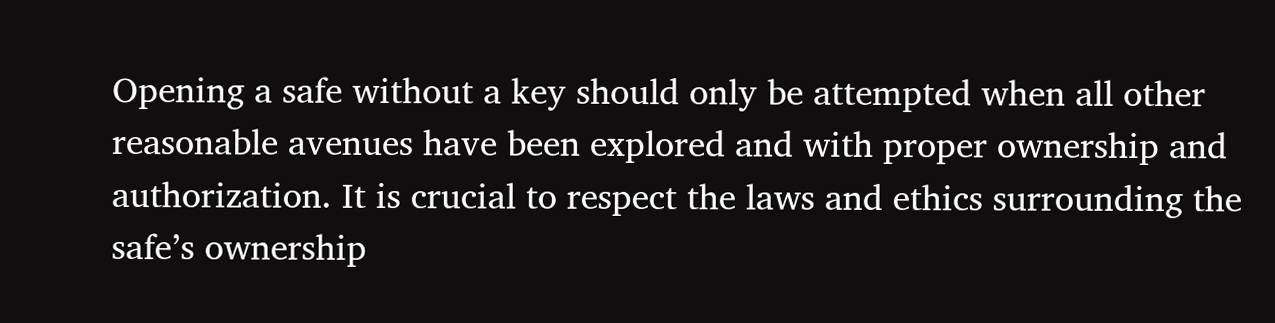Opening a safe without a key should only be attempted when all other reasonable avenues have been explored and with proper ownership and authorization. It is crucial to respect the laws and ethics surrounding the safe’s ownership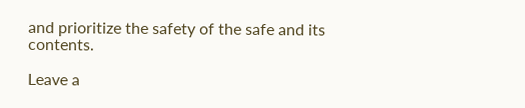and prioritize the safety of the safe and its contents.

Leave a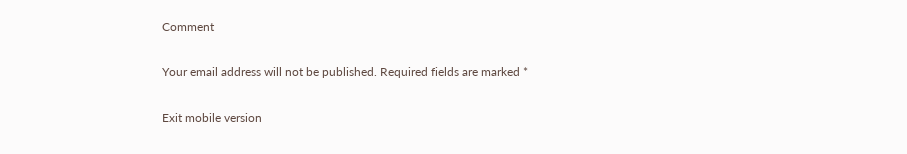Comment

Your email address will not be published. Required fields are marked *

Exit mobile version